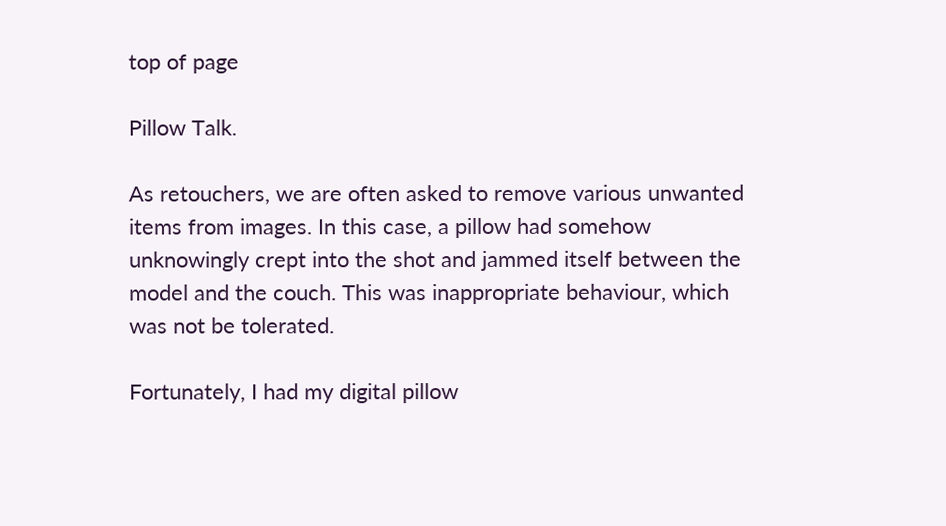top of page

Pillow Talk.

As retouchers, we are often asked to remove various unwanted items from images. In this case, a pillow had somehow unknowingly crept into the shot and jammed itself between the model and the couch. This was inappropriate behaviour, which was not be tolerated.

Fortunately, I had my digital pillow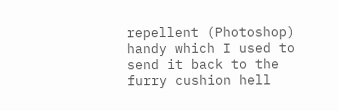repellent (Photoshop) handy which I used to send it back to the furry cushion hell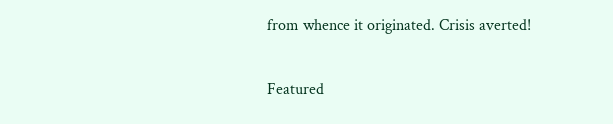from whence it originated. Crisis averted!

Featured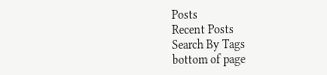Posts
Recent Posts
Search By Tags
bottom of page